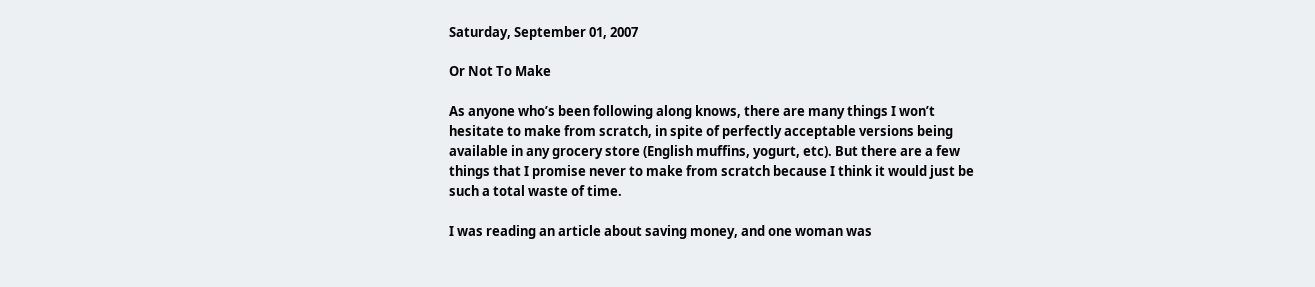Saturday, September 01, 2007

Or Not To Make

As anyone who’s been following along knows, there are many things I won’t hesitate to make from scratch, in spite of perfectly acceptable versions being available in any grocery store (English muffins, yogurt, etc). But there are a few things that I promise never to make from scratch because I think it would just be such a total waste of time.

I was reading an article about saving money, and one woman was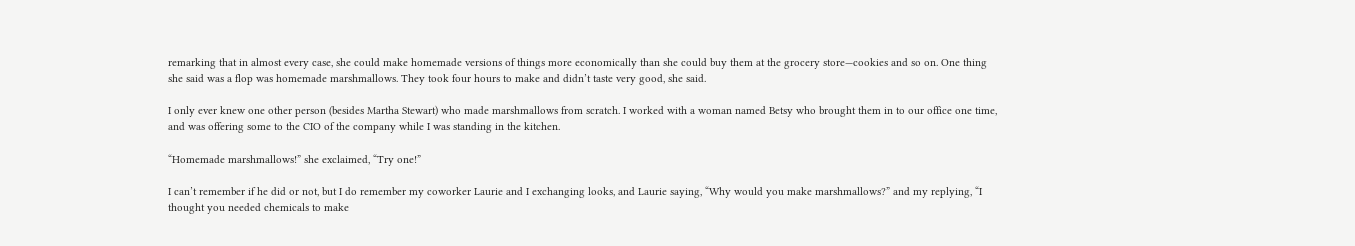remarking that in almost every case, she could make homemade versions of things more economically than she could buy them at the grocery store—cookies and so on. One thing she said was a flop was homemade marshmallows. They took four hours to make and didn’t taste very good, she said.

I only ever knew one other person (besides Martha Stewart) who made marshmallows from scratch. I worked with a woman named Betsy who brought them in to our office one time, and was offering some to the CIO of the company while I was standing in the kitchen.

“Homemade marshmallows!” she exclaimed, “Try one!”

I can’t remember if he did or not, but I do remember my coworker Laurie and I exchanging looks, and Laurie saying, “Why would you make marshmallows?” and my replying, “I thought you needed chemicals to make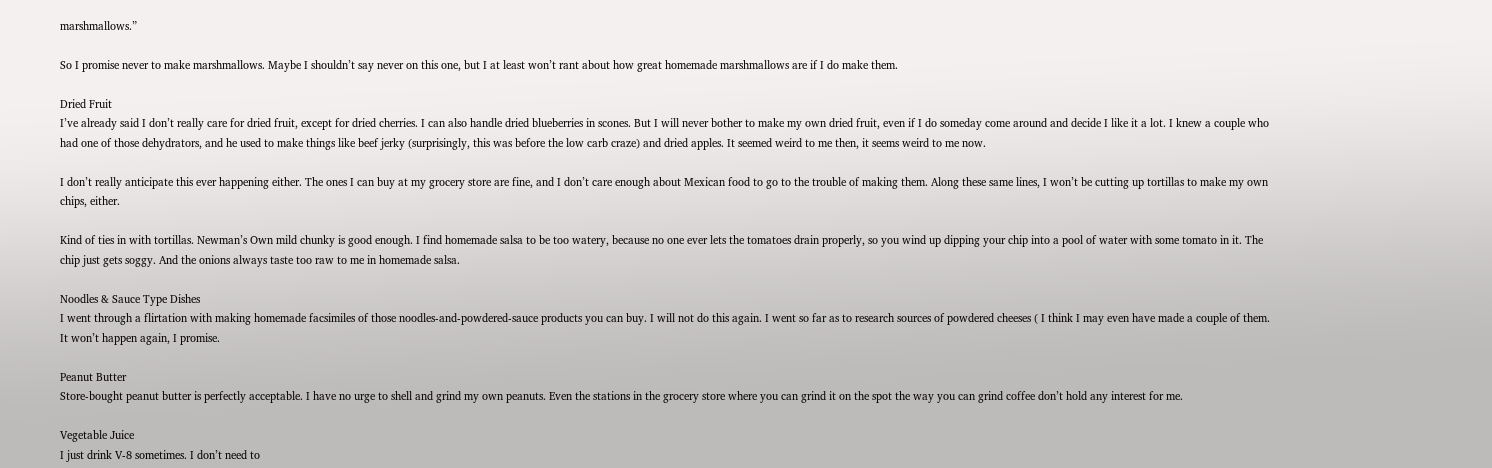marshmallows.”

So I promise never to make marshmallows. Maybe I shouldn’t say never on this one, but I at least won’t rant about how great homemade marshmallows are if I do make them.

Dried Fruit
I’ve already said I don’t really care for dried fruit, except for dried cherries. I can also handle dried blueberries in scones. But I will never bother to make my own dried fruit, even if I do someday come around and decide I like it a lot. I knew a couple who had one of those dehydrators, and he used to make things like beef jerky (surprisingly, this was before the low carb craze) and dried apples. It seemed weird to me then, it seems weird to me now.

I don’t really anticipate this ever happening either. The ones I can buy at my grocery store are fine, and I don’t care enough about Mexican food to go to the trouble of making them. Along these same lines, I won’t be cutting up tortillas to make my own chips, either.

Kind of ties in with tortillas. Newman’s Own mild chunky is good enough. I find homemade salsa to be too watery, because no one ever lets the tomatoes drain properly, so you wind up dipping your chip into a pool of water with some tomato in it. The chip just gets soggy. And the onions always taste too raw to me in homemade salsa.

Noodles & Sauce Type Dishes
I went through a flirtation with making homemade facsimiles of those noodles-and-powdered-sauce products you can buy. I will not do this again. I went so far as to research sources of powdered cheeses ( I think I may even have made a couple of them. It won’t happen again, I promise.

Peanut Butter
Store-bought peanut butter is perfectly acceptable. I have no urge to shell and grind my own peanuts. Even the stations in the grocery store where you can grind it on the spot the way you can grind coffee don’t hold any interest for me.

Vegetable Juice
I just drink V-8 sometimes. I don’t need to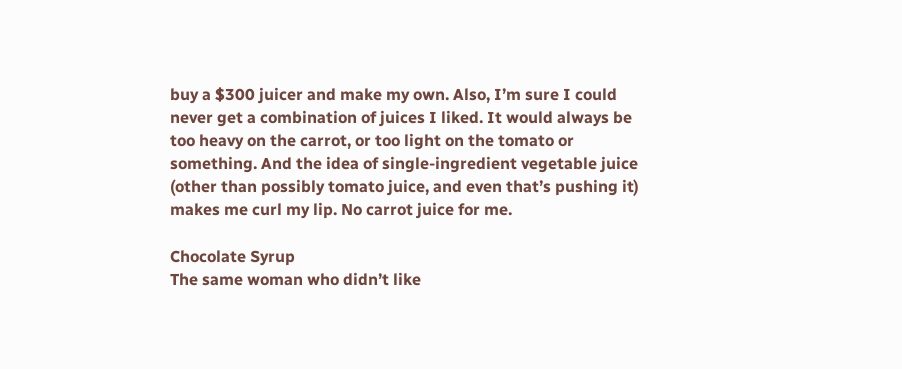buy a $300 juicer and make my own. Also, I’m sure I could never get a combination of juices I liked. It would always be too heavy on the carrot, or too light on the tomato or something. And the idea of single-ingredient vegetable juice (other than possibly tomato juice, and even that’s pushing it) makes me curl my lip. No carrot juice for me.

Chocolate Syrup
The same woman who didn’t like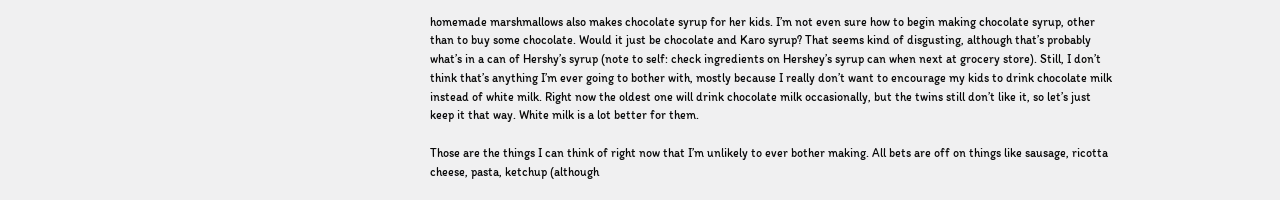homemade marshmallows also makes chocolate syrup for her kids. I’m not even sure how to begin making chocolate syrup, other than to buy some chocolate. Would it just be chocolate and Karo syrup? That seems kind of disgusting, although that’s probably what’s in a can of Hershy’s syrup (note to self: check ingredients on Hershey’s syrup can when next at grocery store). Still, I don’t think that’s anything I’m ever going to bother with, mostly because I really don’t want to encourage my kids to drink chocolate milk instead of white milk. Right now the oldest one will drink chocolate milk occasionally, but the twins still don’t like it, so let’s just keep it that way. White milk is a lot better for them.

Those are the things I can think of right now that I’m unlikely to ever bother making. All bets are off on things like sausage, ricotta cheese, pasta, ketchup (although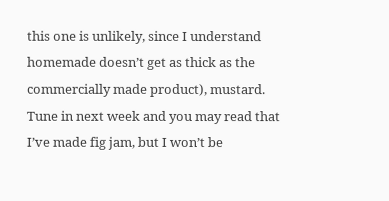this one is unlikely, since I understand homemade doesn’t get as thick as the commercially made product), mustard. Tune in next week and you may read that I’ve made fig jam, but I won’t be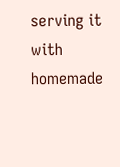serving it with homemade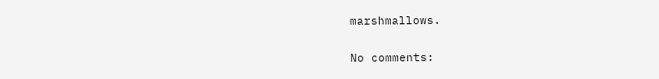marshmallows.

No comments: